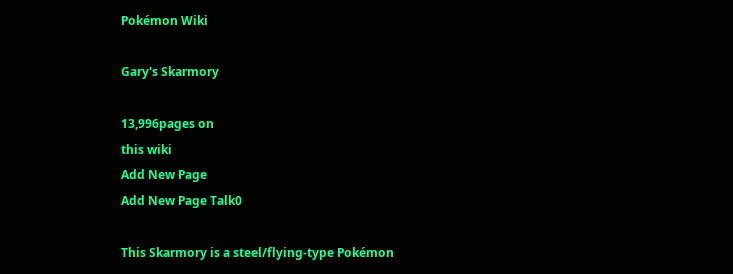Pokémon Wiki

Gary's Skarmory

13,996pages on
this wiki
Add New Page
Add New Page Talk0

This Skarmory is a steel/flying-type Pokémon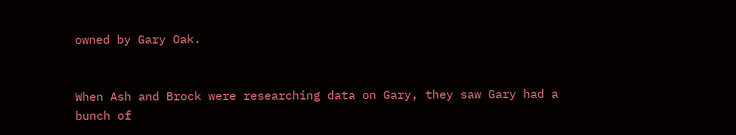owned by Gary Oak.


When Ash and Brock were researching data on Gary, they saw Gary had a bunch of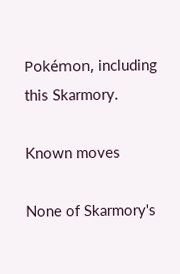Pokémon, including this Skarmory.

Known moves

None of Skarmory's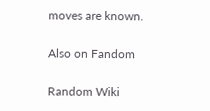moves are known.

Also on Fandom

Random Wiki